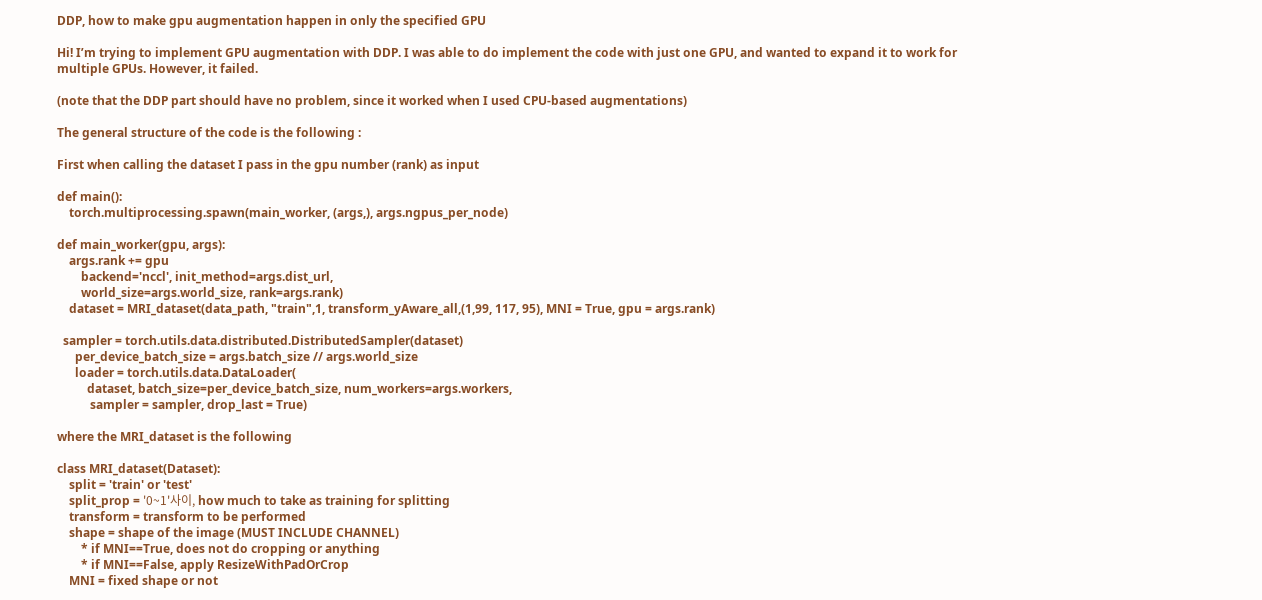DDP, how to make gpu augmentation happen in only the specified GPU

Hi! I’m trying to implement GPU augmentation with DDP. I was able to do implement the code with just one GPU, and wanted to expand it to work for multiple GPUs. However, it failed.

(note that the DDP part should have no problem, since it worked when I used CPU-based augmentations)

The general structure of the code is the following :

First when calling the dataset I pass in the gpu number (rank) as input

def main():
    torch.multiprocessing.spawn(main_worker, (args,), args.ngpus_per_node)

def main_worker(gpu, args):
    args.rank += gpu
        backend='nccl', init_method=args.dist_url,
        world_size=args.world_size, rank=args.rank)
    dataset = MRI_dataset(data_path, "train",1, transform_yAware_all,(1,99, 117, 95), MNI = True, gpu = args.rank)

  sampler = torch.utils.data.distributed.DistributedSampler(dataset)
      per_device_batch_size = args.batch_size // args.world_size
      loader = torch.utils.data.DataLoader(
          dataset, batch_size=per_device_batch_size, num_workers=args.workers,
           sampler = sampler, drop_last = True)

where the MRI_dataset is the following

class MRI_dataset(Dataset):
    split = 'train' or 'test'
    split_prop = '0~1'사이, how much to take as training for splitting
    transform = transform to be performed
    shape = shape of the image (MUST INCLUDE CHANNEL)
        * if MNI==True, does not do cropping or anything
        * if MNI==False, apply ResizeWithPadOrCrop
    MNI = fixed shape or not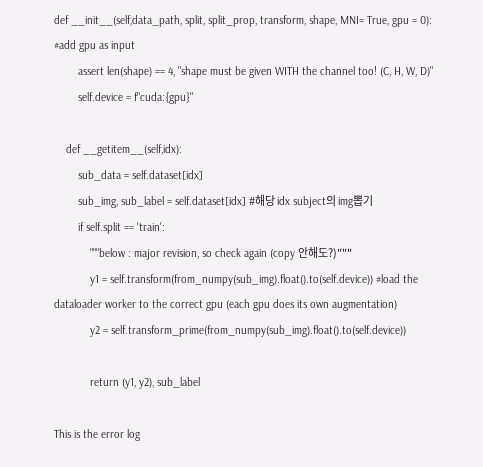def __init__(self,data_path, split, split_prop, transform, shape, MNI= True, gpu = 0): #add gpu as input
        assert len(shape) == 4, "shape must be given WITH the channel too! (C, H, W, D)"
        self.device = f"cuda:{gpu}"

    def __getitem__(self,idx):
        sub_data = self.dataset[idx]
        sub_img, sub_label = self.dataset[idx] #해당 idx subject의 img뽑기
        if self.split == 'train':
            """below : major revision, so check again (copy 안해도?)"""
            y1 = self.transform(from_numpy(sub_img).float().to(self.device)) #load the dataloader worker to the correct gpu (each gpu does its own augmentation)
            y2 = self.transform_prime(from_numpy(sub_img).float().to(self.device))

            return (y1, y2), sub_label

This is the error log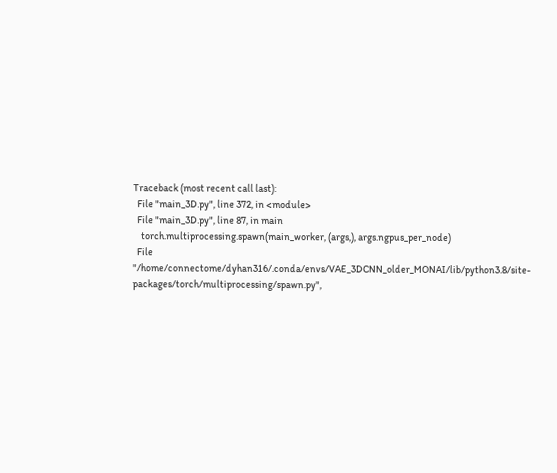Traceback (most recent call last):
  File "main_3D.py", line 372, in <module>
  File "main_3D.py", line 87, in main
    torch.multiprocessing.spawn(main_worker, (args,), args.ngpus_per_node)
  File "/home/connectome/dyhan316/.conda/envs/VAE_3DCNN_older_MONAI/lib/python3.8/site-packages/torch/multiprocessing/spawn.py",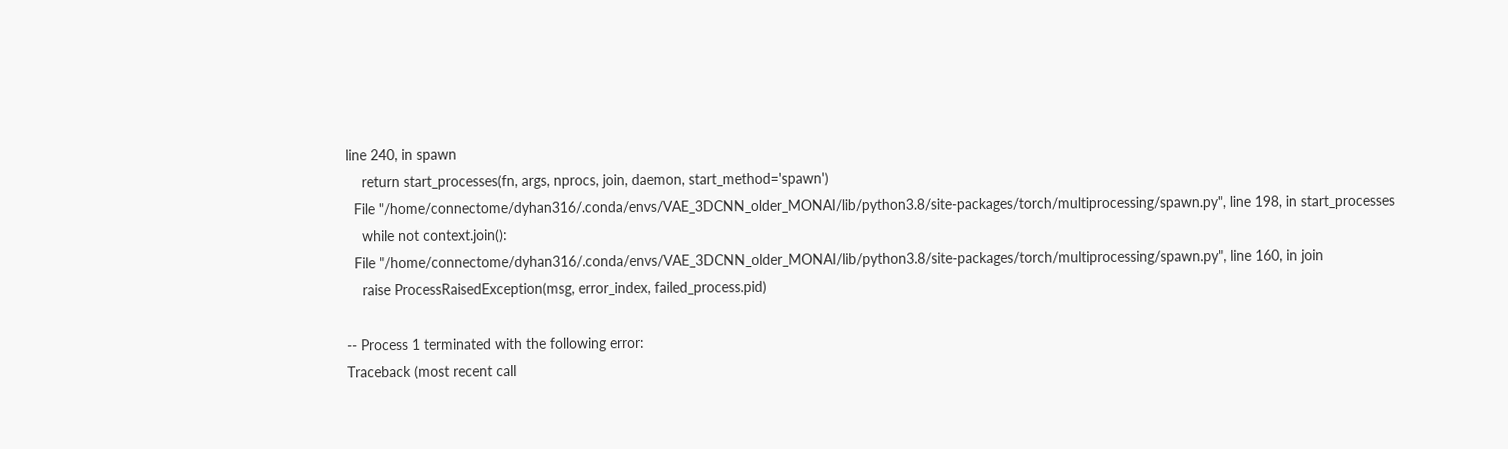line 240, in spawn
    return start_processes(fn, args, nprocs, join, daemon, start_method='spawn')
  File "/home/connectome/dyhan316/.conda/envs/VAE_3DCNN_older_MONAI/lib/python3.8/site-packages/torch/multiprocessing/spawn.py", line 198, in start_processes
    while not context.join():
  File "/home/connectome/dyhan316/.conda/envs/VAE_3DCNN_older_MONAI/lib/python3.8/site-packages/torch/multiprocessing/spawn.py", line 160, in join
    raise ProcessRaisedException(msg, error_index, failed_process.pid)

-- Process 1 terminated with the following error:
Traceback (most recent call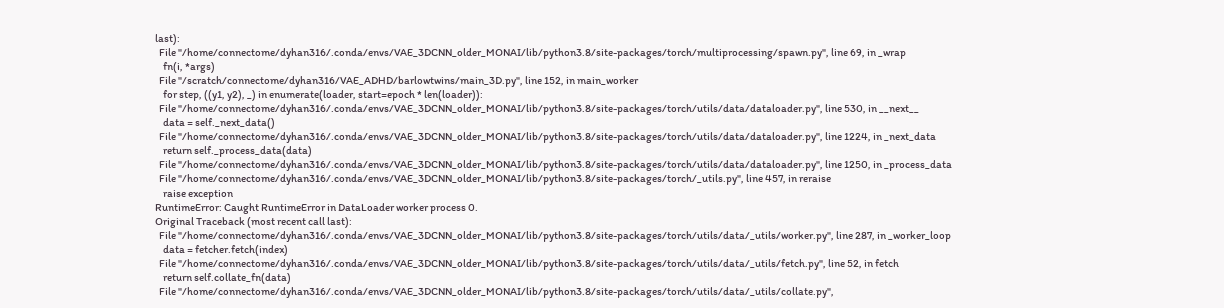last):
  File "/home/connectome/dyhan316/.conda/envs/VAE_3DCNN_older_MONAI/lib/python3.8/site-packages/torch/multiprocessing/spawn.py", line 69, in _wrap
    fn(i, *args)
  File "/scratch/connectome/dyhan316/VAE_ADHD/barlowtwins/main_3D.py", line 152, in main_worker
    for step, ((y1, y2), _) in enumerate(loader, start=epoch * len(loader)):
  File "/home/connectome/dyhan316/.conda/envs/VAE_3DCNN_older_MONAI/lib/python3.8/site-packages/torch/utils/data/dataloader.py", line 530, in __next__
    data = self._next_data()
  File "/home/connectome/dyhan316/.conda/envs/VAE_3DCNN_older_MONAI/lib/python3.8/site-packages/torch/utils/data/dataloader.py", line 1224, in _next_data
    return self._process_data(data)
  File "/home/connectome/dyhan316/.conda/envs/VAE_3DCNN_older_MONAI/lib/python3.8/site-packages/torch/utils/data/dataloader.py", line 1250, in _process_data
  File "/home/connectome/dyhan316/.conda/envs/VAE_3DCNN_older_MONAI/lib/python3.8/site-packages/torch/_utils.py", line 457, in reraise
    raise exception
RuntimeError: Caught RuntimeError in DataLoader worker process 0.
Original Traceback (most recent call last):
  File "/home/connectome/dyhan316/.conda/envs/VAE_3DCNN_older_MONAI/lib/python3.8/site-packages/torch/utils/data/_utils/worker.py", line 287, in _worker_loop
    data = fetcher.fetch(index)
  File "/home/connectome/dyhan316/.conda/envs/VAE_3DCNN_older_MONAI/lib/python3.8/site-packages/torch/utils/data/_utils/fetch.py", line 52, in fetch
    return self.collate_fn(data)
  File "/home/connectome/dyhan316/.conda/envs/VAE_3DCNN_older_MONAI/lib/python3.8/site-packages/torch/utils/data/_utils/collate.py",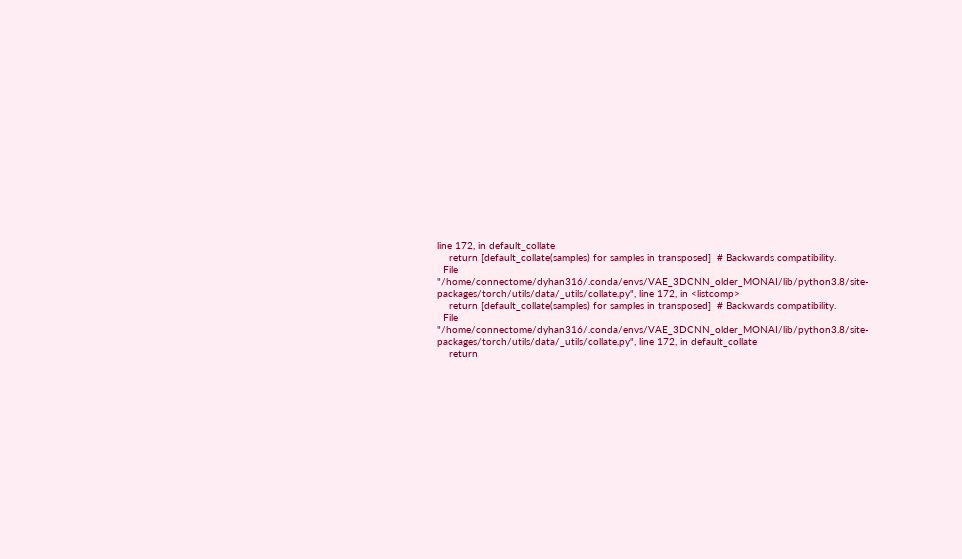line 172, in default_collate
    return [default_collate(samples) for samples in transposed]  # Backwards compatibility.
  File "/home/connectome/dyhan316/.conda/envs/VAE_3DCNN_older_MONAI/lib/python3.8/site-packages/torch/utils/data/_utils/collate.py", line 172, in <listcomp>
    return [default_collate(samples) for samples in transposed]  # Backwards compatibility.
  File "/home/connectome/dyhan316/.conda/envs/VAE_3DCNN_older_MONAI/lib/python3.8/site-packages/torch/utils/data/_utils/collate.py", line 172, in default_collate
    return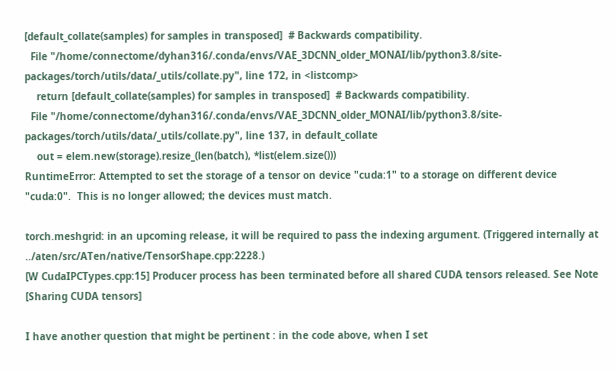[default_collate(samples) for samples in transposed]  # Backwards compatibility.
  File "/home/connectome/dyhan316/.conda/envs/VAE_3DCNN_older_MONAI/lib/python3.8/site-packages/torch/utils/data/_utils/collate.py", line 172, in <listcomp>
    return [default_collate(samples) for samples in transposed]  # Backwards compatibility.
  File "/home/connectome/dyhan316/.conda/envs/VAE_3DCNN_older_MONAI/lib/python3.8/site-packages/torch/utils/data/_utils/collate.py", line 137, in default_collate
    out = elem.new(storage).resize_(len(batch), *list(elem.size()))
RuntimeError: Attempted to set the storage of a tensor on device "cuda:1" to a storage on different device "cuda:0".  This is no longer allowed; the devices must match.

torch.meshgrid: in an upcoming release, it will be required to pass the indexing argument. (Triggered internally at  ../aten/src/ATen/native/TensorShape.cpp:2228.)
[W CudaIPCTypes.cpp:15] Producer process has been terminated before all shared CUDA tensors released. See Note [Sharing CUDA tensors]

I have another question that might be pertinent : in the code above, when I set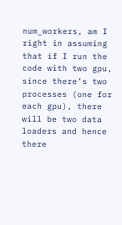num_workers, am I right in assuming that if I run the code with two gpu, since there’s two processes (one for each gpu), there will be two data loaders and hence there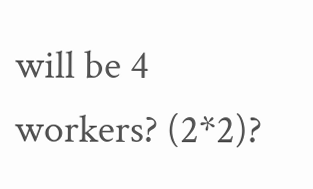will be 4 workers? (2*2)?